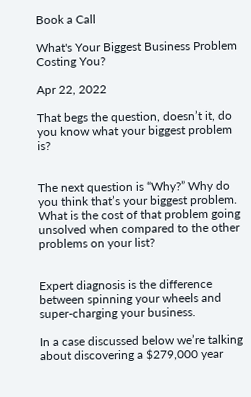Book a Call

What's Your Biggest Business Problem Costing You?

Apr 22, 2022

That begs the question, doesn’t it, do you know what your biggest problem is?


The next question is “Why?” Why do you think that’s your biggest problem. What is the cost of that problem going unsolved when compared to the other problems on your list?


Expert diagnosis is the difference between spinning your wheels and super-charging your business.

In a case discussed below we’re talking about discovering a $279,000 year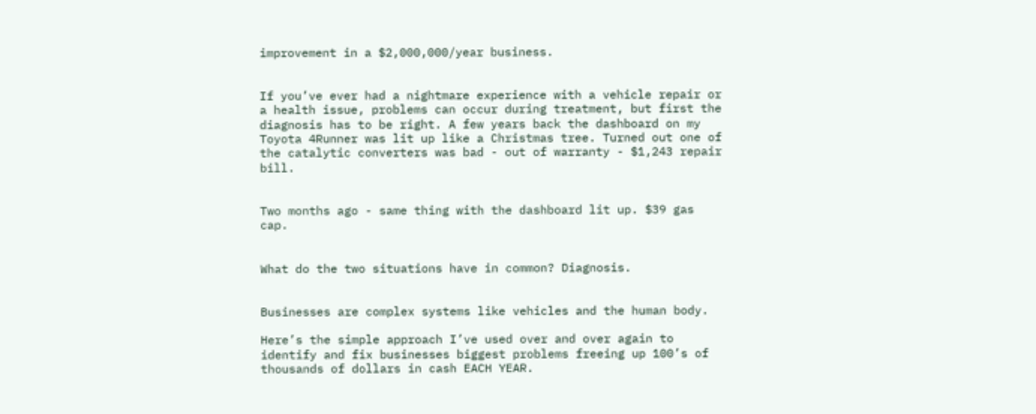improvement in a $2,000,000/year business.


If you’ve ever had a nightmare experience with a vehicle repair or a health issue, problems can occur during treatment, but first the diagnosis has to be right. A few years back the dashboard on my Toyota 4Runner was lit up like a Christmas tree. Turned out one of the catalytic converters was bad - out of warranty - $1,243 repair bill.


Two months ago - same thing with the dashboard lit up. $39 gas cap.


What do the two situations have in common? Diagnosis.


Businesses are complex systems like vehicles and the human body.

Here’s the simple approach I’ve used over and over again to identify and fix businesses biggest problems freeing up 100’s of thousands of dollars in cash EACH YEAR.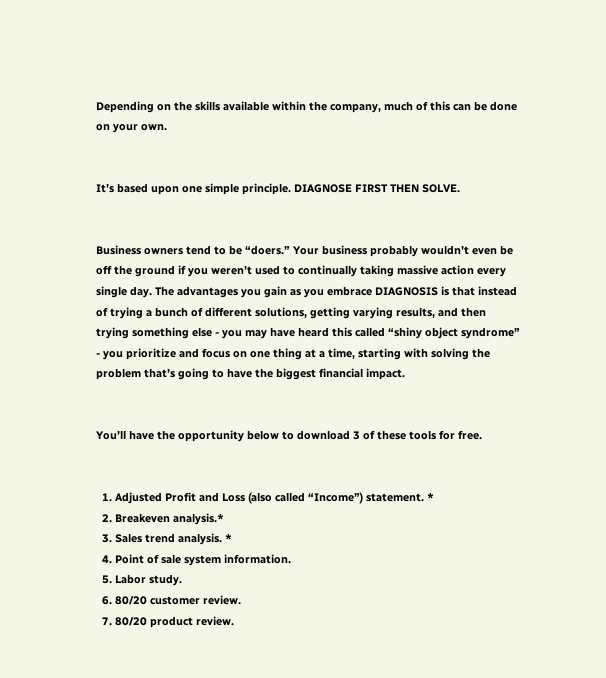Depending on the skills available within the company, much of this can be done on your own.


It’s based upon one simple principle. DIAGNOSE FIRST THEN SOLVE.


Business owners tend to be “doers.” Your business probably wouldn’t even be off the ground if you weren’t used to continually taking massive action every single day. The advantages you gain as you embrace DIAGNOSIS is that instead of trying a bunch of different solutions, getting varying results, and then trying something else - you may have heard this called “shiny object syndrome”  - you prioritize and focus on one thing at a time, starting with solving the problem that’s going to have the biggest financial impact.


You’ll have the opportunity below to download 3 of these tools for free.


  1. Adjusted Profit and Loss (also called “Income”) statement. *
  2. Breakeven analysis.*
  3. Sales trend analysis. *
  4. Point of sale system information.
  5. Labor study.
  6. 80/20 customer review.
  7. 80/20 product review.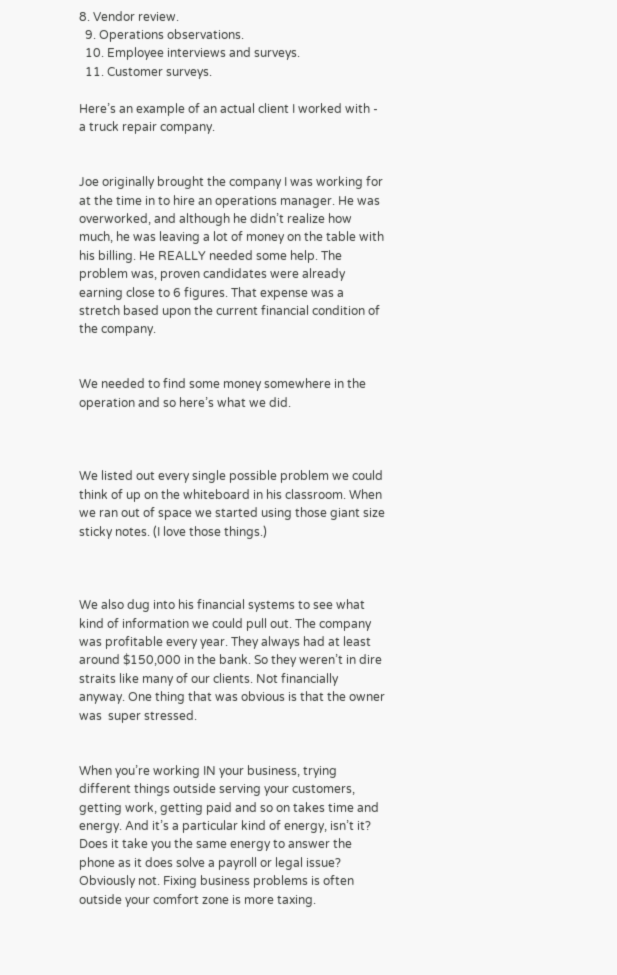8. Vendor review.
  9. Operations observations.
  10. Employee interviews and surveys.
  11. Customer surveys.

Here’s an example of an actual client I worked with - a truck repair company.


Joe originally brought the company I was working for at the time in to hire an operations manager. He was overworked, and although he didn’t realize how much, he was leaving a lot of money on the table with his billing. He REALLY needed some help. The problem was, proven candidates were already earning close to 6 figures. That expense was a stretch based upon the current financial condition of the company.


We needed to find some money somewhere in the operation and so here’s what we did.



We listed out every single possible problem we could think of up on the whiteboard in his classroom. When we ran out of space we started using those giant size sticky notes. (I love those things.)



We also dug into his financial systems to see what kind of information we could pull out. The company was profitable every year. They always had at least around $150,000 in the bank. So they weren’t in dire straits like many of our clients. Not financially anyway. One thing that was obvious is that the owner was  super stressed.


When you’re working IN your business, trying different things outside serving your customers, getting work, getting paid and so on takes time and energy. And it’s a particular kind of energy, isn’t it? Does it take you the same energy to answer the phone as it does solve a payroll or legal issue? Obviously not. Fixing business problems is often outside your comfort zone is more taxing.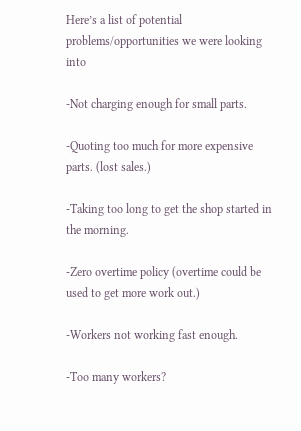Here’s a list of potential problems/opportunities we were looking into

-Not charging enough for small parts.

-Quoting too much for more expensive parts. (lost sales.)

-Taking too long to get the shop started in the morning.

-Zero overtime policy (overtime could be used to get more work out.)

-Workers not working fast enough.

-Too many workers?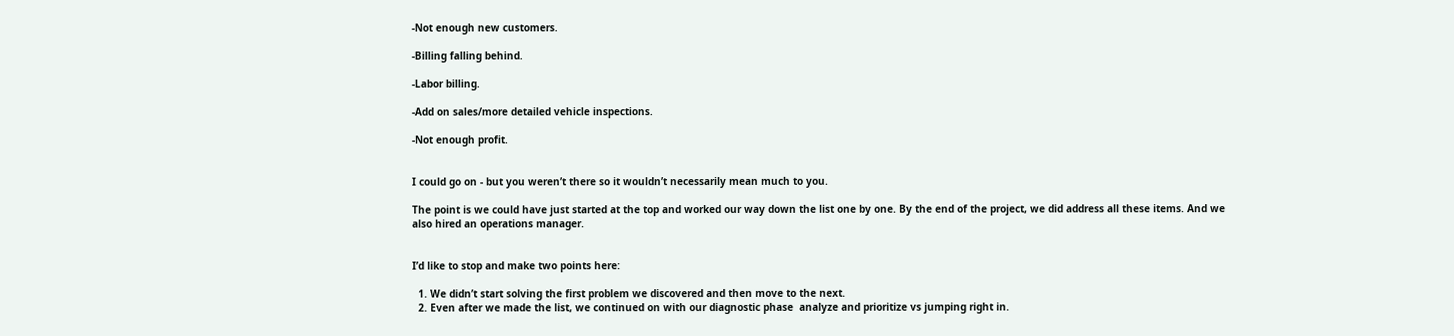-Not enough new customers.

-Billing falling behind.

-Labor billing.

-Add on sales/more detailed vehicle inspections.

-Not enough profit.


I could go on - but you weren’t there so it wouldn’t necessarily mean much to you.

The point is we could have just started at the top and worked our way down the list one by one. By the end of the project, we did address all these items. And we also hired an operations manager.


I’d like to stop and make two points here:

  1. We didn’t start solving the first problem we discovered and then move to the next.
  2. Even after we made the list, we continued on with our diagnostic phase  analyze and prioritize vs jumping right in.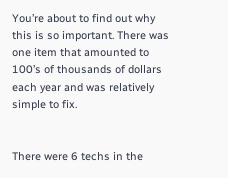You’re about to find out why this is so important. There was one item that amounted to 100’s of thousands of dollars each year and was relatively simple to fix.


There were 6 techs in the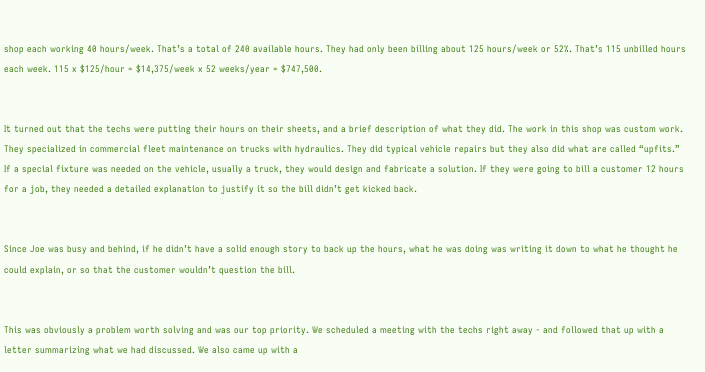shop each working 40 hours/week. That’s a total of 240 available hours. They had only been billing about 125 hours/week or 52%. That’s 115 unbilled hours each week. 115 x $125/hour = $14,375/week x 52 weeks/year = $747,500.


It turned out that the techs were putting their hours on their sheets, and a brief description of what they did. The work in this shop was custom work. They specialized in commercial fleet maintenance on trucks with hydraulics. They did typical vehicle repairs but they also did what are called “upfits.” If a special fixture was needed on the vehicle, usually a truck, they would design and fabricate a solution. If they were going to bill a customer 12 hours for a job, they needed a detailed explanation to justify it so the bill didn’t get kicked back.


Since Joe was busy and behind, if he didn’t have a solid enough story to back up the hours, what he was doing was writing it down to what he thought he could explain, or so that the customer wouldn’t question the bill.


This was obviously a problem worth solving and was our top priority. We scheduled a meeting with the techs right away - and followed that up with a letter summarizing what we had discussed. We also came up with a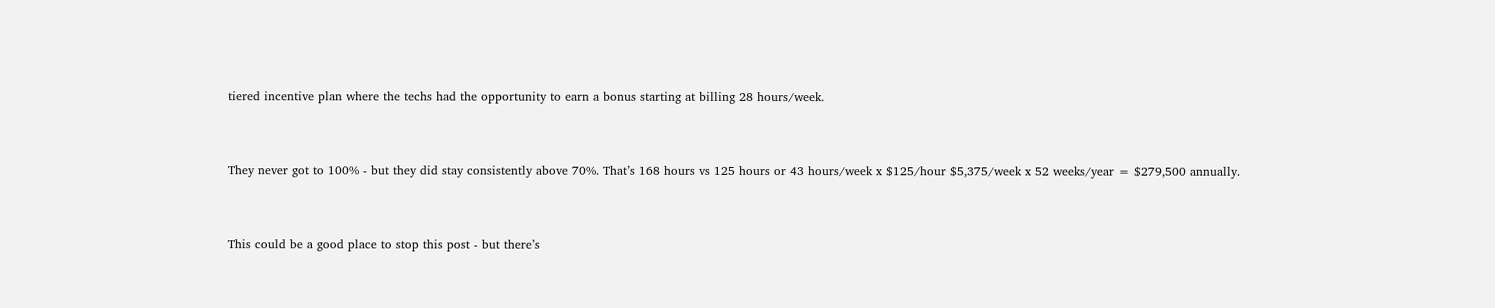tiered incentive plan where the techs had the opportunity to earn a bonus starting at billing 28 hours/week.


They never got to 100% - but they did stay consistently above 70%. That’s 168 hours vs 125 hours or 43 hours/week x $125/hour $5,375/week x 52 weeks/year = $279,500 annually.


This could be a good place to stop this post - but there’s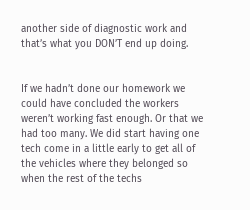another side of diagnostic work and that’s what you DON’T end up doing.


If we hadn’t done our homework we could have concluded the workers weren’t working fast enough. Or that we had too many. We did start having one tech come in a little early to get all of the vehicles where they belonged so when the rest of the techs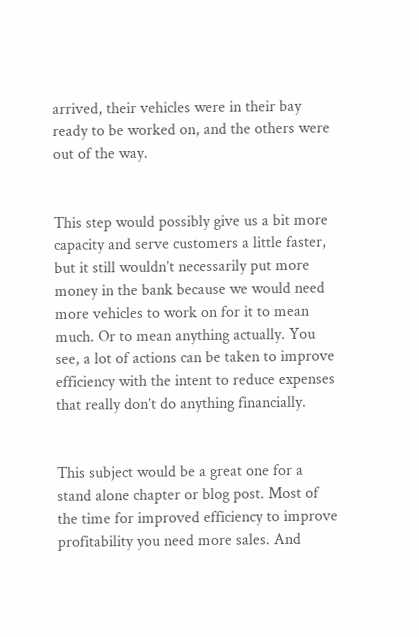arrived, their vehicles were in their bay ready to be worked on, and the others were out of the way.


This step would possibly give us a bit more capacity and serve customers a little faster, but it still wouldn’t necessarily put more money in the bank because we would need more vehicles to work on for it to mean much. Or to mean anything actually. You see, a lot of actions can be taken to improve efficiency with the intent to reduce expenses that really don’t do anything financially.


This subject would be a great one for a stand alone chapter or blog post. Most of the time for improved efficiency to improve profitability you need more sales. And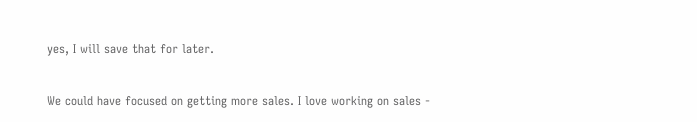yes, I will save that for later.


We could have focused on getting more sales. I love working on sales -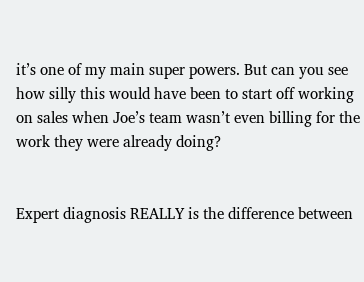it’s one of my main super powers. But can you see how silly this would have been to start off working on sales when Joe’s team wasn’t even billing for the work they were already doing?


Expert diagnosis REALLY is the difference between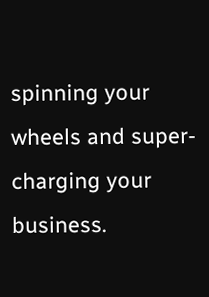spinning your wheels and super-charging your business.